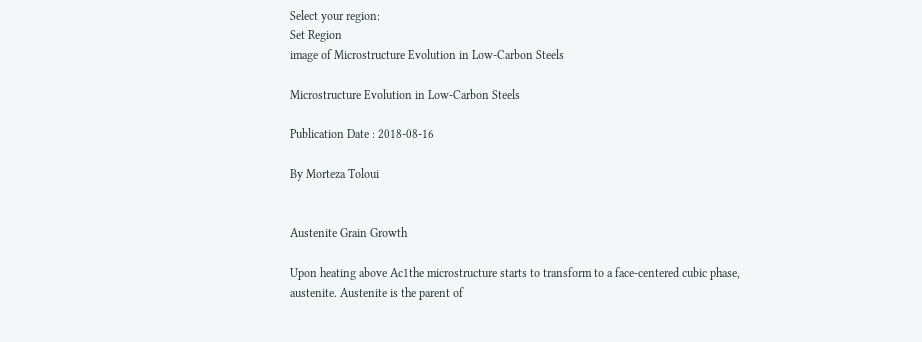Select your region:
Set Region
image of Microstructure Evolution in Low-Carbon Steels

Microstructure Evolution in Low-Carbon Steels

Publication Date : 2018-08-16

By Morteza Toloui


Austenite Grain Growth

Upon heating above Ac1the microstructure starts to transform to a face-centered cubic phase, austenite. Austenite is the parent of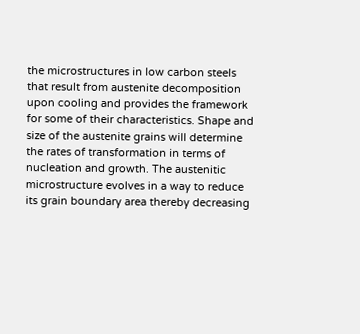the microstructures in low carbon steels that result from austenite decomposition upon cooling and provides the framework for some of their characteristics. Shape and size of the austenite grains will determine the rates of transformation in terms of nucleation and growth. The austenitic microstructure evolves in a way to reduce its grain boundary area thereby decreasing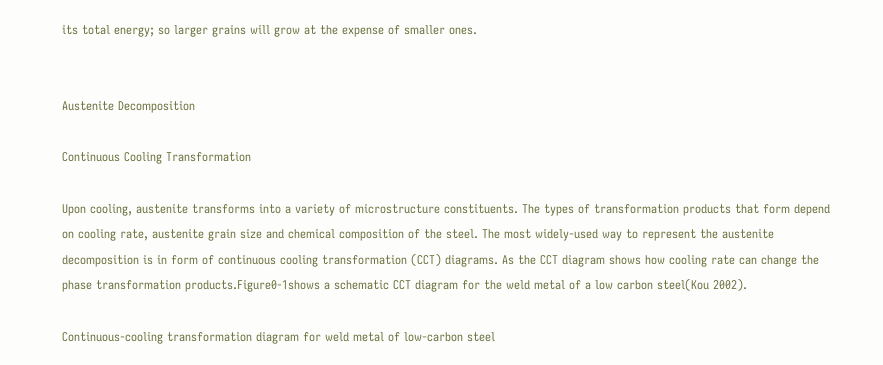its total energy; so larger grains will grow at the expense of smaller ones.


Austenite Decomposition

Continuous Cooling Transformation

Upon cooling, austenite transforms into a variety of microstructure constituents. The types of transformation products that form depend on cooling rate, austenite grain size and chemical composition of the steel. The most widely-used way to represent the austenite decomposition is in form of continuous cooling transformation (CCT) diagrams. As the CCT diagram shows how cooling rate can change the phase transformation products.Figure0‑1shows a schematic CCT diagram for the weld metal of a low carbon steel(Kou 2002).

Continuous-cooling transformation diagram for weld metal of low-carbon steel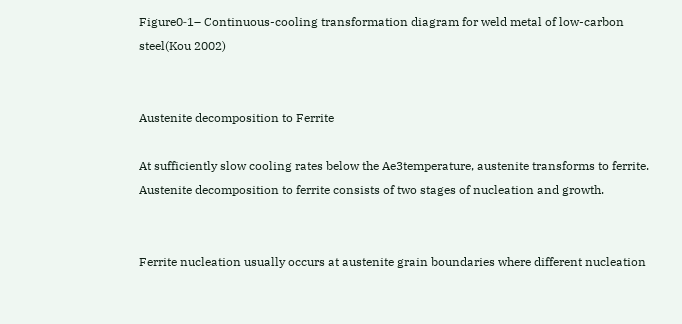Figure0‑1– Continuous-cooling transformation diagram for weld metal of low-carbon steel(Kou 2002)


Austenite decomposition to Ferrite

At sufficiently slow cooling rates below the Ae3temperature, austenite transforms to ferrite. Austenite decomposition to ferrite consists of two stages of nucleation and growth.


Ferrite nucleation usually occurs at austenite grain boundaries where different nucleation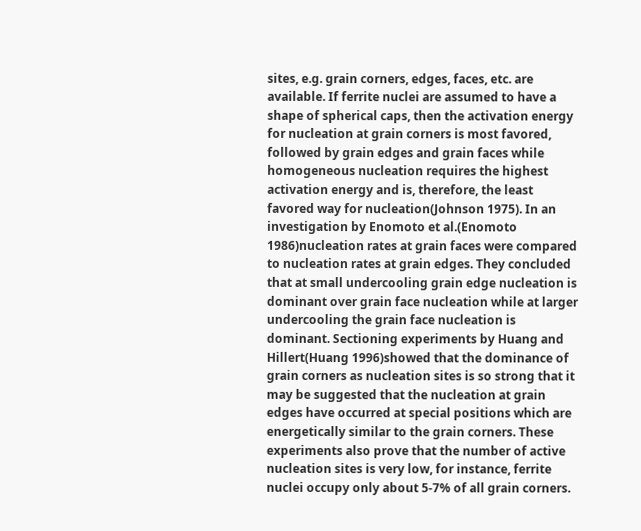sites, e.g. grain corners, edges, faces, etc. are available. If ferrite nuclei are assumed to have a shape of spherical caps, then the activation energy for nucleation at grain corners is most favored, followed by grain edges and grain faces while homogeneous nucleation requires the highest activation energy and is, therefore, the least favored way for nucleation(Johnson 1975). In an investigation by Enomoto et al.(Enomoto 1986)nucleation rates at grain faces were compared to nucleation rates at grain edges. They concluded that at small undercooling grain edge nucleation is dominant over grain face nucleation while at larger undercooling the grain face nucleation is dominant. Sectioning experiments by Huang and Hillert(Huang 1996)showed that the dominance of grain corners as nucleation sites is so strong that it may be suggested that the nucleation at grain edges have occurred at special positions which are energetically similar to the grain corners. These experiments also prove that the number of active nucleation sites is very low, for instance, ferrite nuclei occupy only about 5-7% of all grain corners.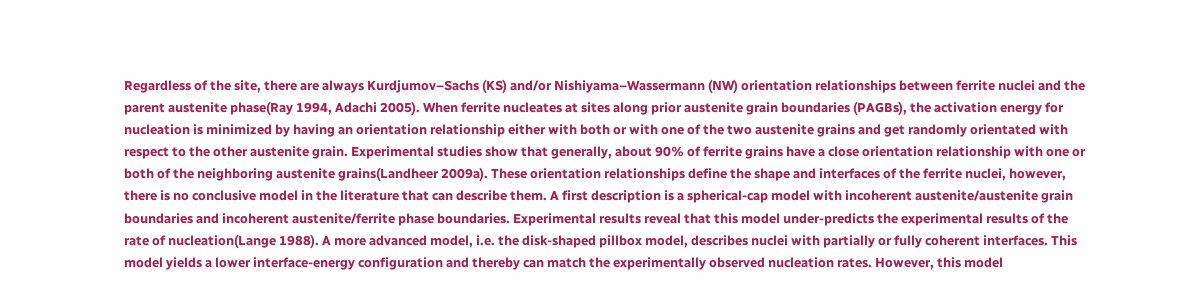Regardless of the site, there are always Kurdjumov–Sachs (KS) and/or Nishiyama–Wassermann (NW) orientation relationships between ferrite nuclei and the parent austenite phase(Ray 1994, Adachi 2005). When ferrite nucleates at sites along prior austenite grain boundaries (PAGBs), the activation energy for nucleation is minimized by having an orientation relationship either with both or with one of the two austenite grains and get randomly orientated with respect to the other austenite grain. Experimental studies show that generally, about 90% of ferrite grains have a close orientation relationship with one or both of the neighboring austenite grains(Landheer 2009a). These orientation relationships define the shape and interfaces of the ferrite nuclei, however, there is no conclusive model in the literature that can describe them. A first description is a spherical-cap model with incoherent austenite/austenite grain boundaries and incoherent austenite/ferrite phase boundaries. Experimental results reveal that this model under-predicts the experimental results of the rate of nucleation(Lange 1988). A more advanced model, i.e. the disk-shaped pillbox model, describes nuclei with partially or fully coherent interfaces. This model yields a lower interface-energy configuration and thereby can match the experimentally observed nucleation rates. However, this model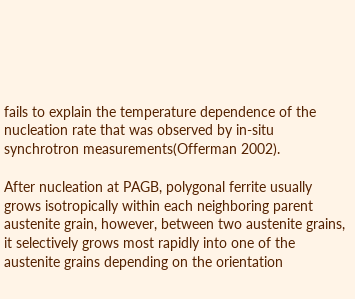fails to explain the temperature dependence of the nucleation rate that was observed by in-situ synchrotron measurements(Offerman 2002).

After nucleation at PAGB, polygonal ferrite usually grows isotropically within each neighboring parent austenite grain, however, between two austenite grains, it selectively grows most rapidly into one of the austenite grains depending on the orientation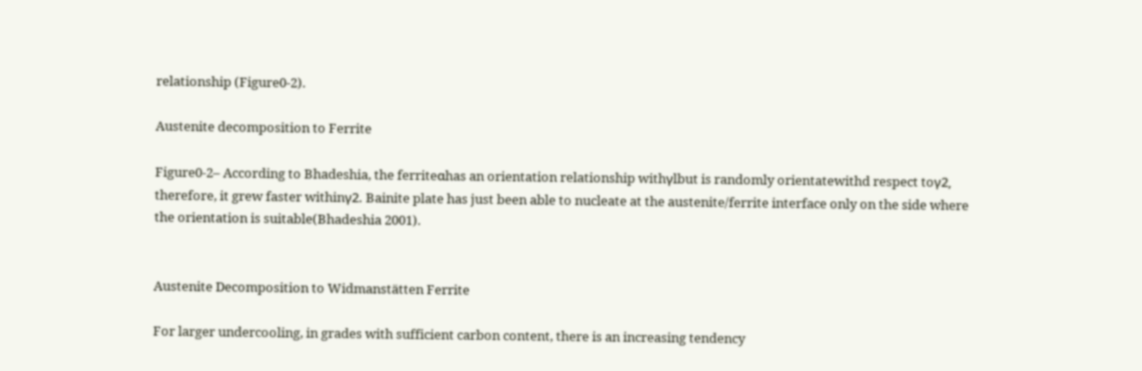relationship (Figure0‑2).

Austenite decomposition to Ferrite

Figure0‑2– According to Bhadeshia, the ferriteαhas an orientation relationship withγlbut is randomly orientatewithd respect toγ2, therefore, it grew faster withinγ2. Bainite plate has just been able to nucleate at the austenite/ferrite interface only on the side where the orientation is suitable(Bhadeshia 2001).


Austenite Decomposition to Widmanstätten Ferrite

For larger undercooling, in grades with sufficient carbon content, there is an increasing tendency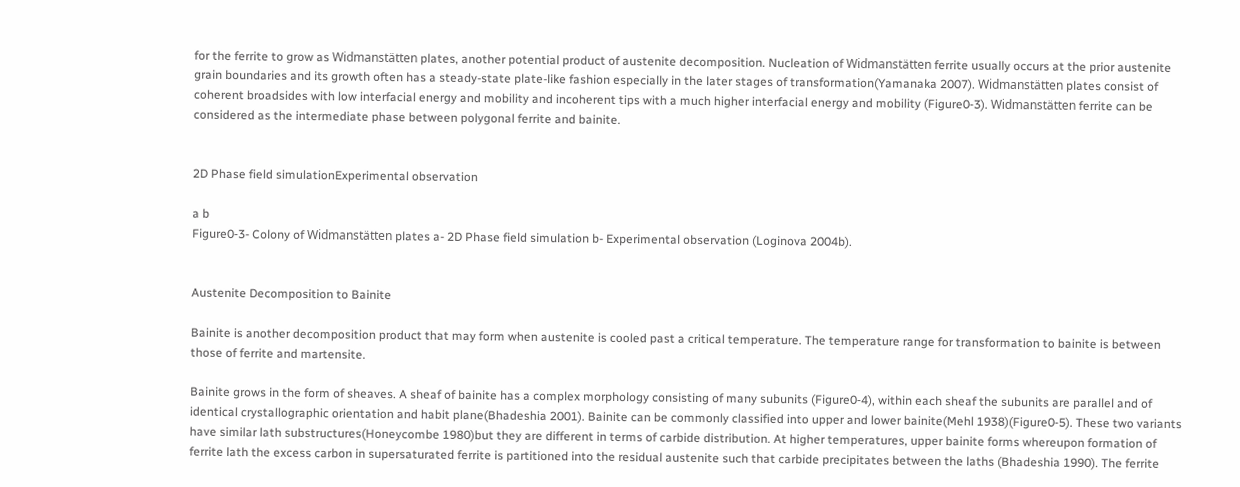for the ferrite to grow as Widmanstätten plates, another potential product of austenite decomposition. Nucleation of Widmanstätten ferrite usually occurs at the prior austenite grain boundaries and its growth often has a steady-state plate-like fashion especially in the later stages of transformation(Yamanaka 2007). Widmanstätten plates consist of coherent broadsides with low interfacial energy and mobility and incoherent tips with a much higher interfacial energy and mobility (Figure0‑3). Widmanstätten ferrite can be considered as the intermediate phase between polygonal ferrite and bainite.


2D Phase field simulationExperimental observation

a b
Figure0‑3- Colony of Widmanstätten plates a- 2D Phase field simulation b- Experimental observation (Loginova 2004b).


Austenite Decomposition to Bainite

Bainite is another decomposition product that may form when austenite is cooled past a critical temperature. The temperature range for transformation to bainite is between those of ferrite and martensite.

Bainite grows in the form of sheaves. A sheaf of bainite has a complex morphology consisting of many subunits (Figure0‑4), within each sheaf the subunits are parallel and of identical crystallographic orientation and habit plane(Bhadeshia 2001). Bainite can be commonly classified into upper and lower bainite(Mehl 1938)(Figure0‑5). These two variants have similar lath substructures(Honeycombe 1980)but they are different in terms of carbide distribution. At higher temperatures, upper bainite forms whereupon formation of ferrite lath the excess carbon in supersaturated ferrite is partitioned into the residual austenite such that carbide precipitates between the laths (Bhadeshia 1990). The ferrite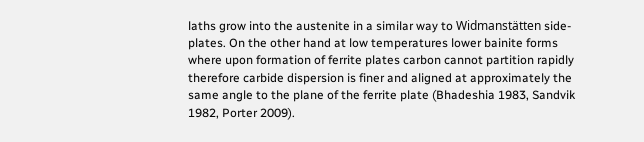laths grow into the austenite in a similar way to Widmanstätten side-plates. On the other hand at low temperatures lower bainite forms where upon formation of ferrite plates carbon cannot partition rapidly therefore carbide dispersion is finer and aligned at approximately the same angle to the plane of the ferrite plate (Bhadeshia 1983, Sandvik 1982, Porter 2009).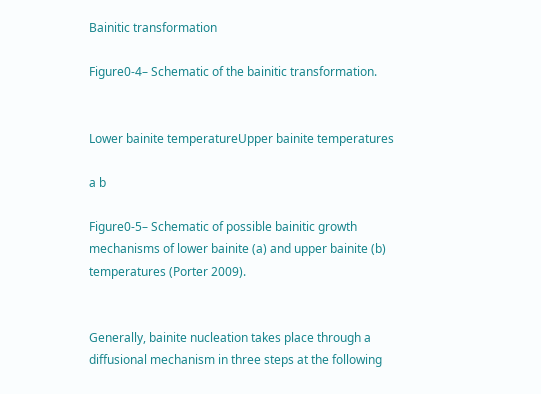Bainitic transformation

Figure0‑4– Schematic of the bainitic transformation.


Lower bainite temperatureUpper bainite temperatures

a b

Figure0‑5– Schematic of possible bainitic growth mechanisms of lower bainite (a) and upper bainite (b) temperatures (Porter 2009).


Generally, bainite nucleation takes place through a diffusional mechanism in three steps at the following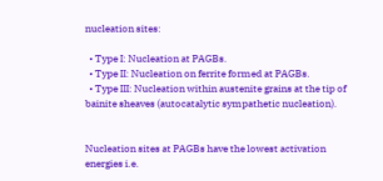nucleation sites:

  • Type I: Nucleation at PAGBs.
  • Type II: Nucleation on ferrite formed at PAGBs.
  • Type III: Nucleation within austenite grains at the tip of bainite sheaves (autocatalytic sympathetic nucleation).


Nucleation sites at PAGBs have the lowest activation energies i.e.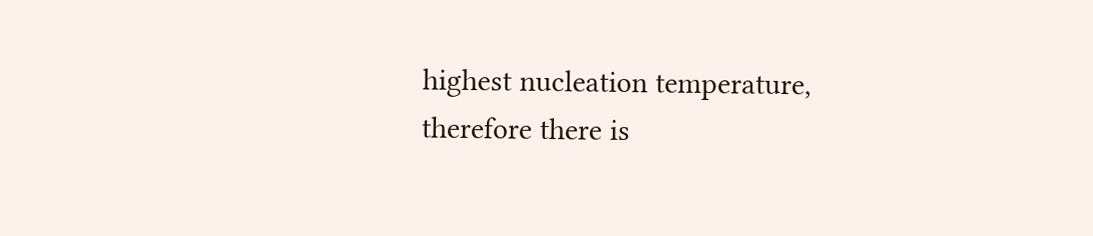highest nucleation temperature, therefore there is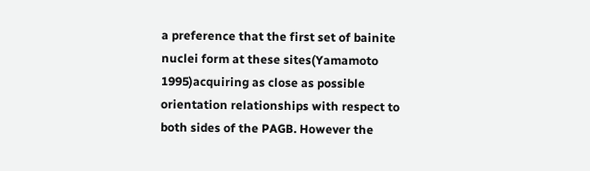a preference that the first set of bainite nuclei form at these sites(Yamamoto 1995)acquiring as close as possible orientation relationships with respect to both sides of the PAGB. However the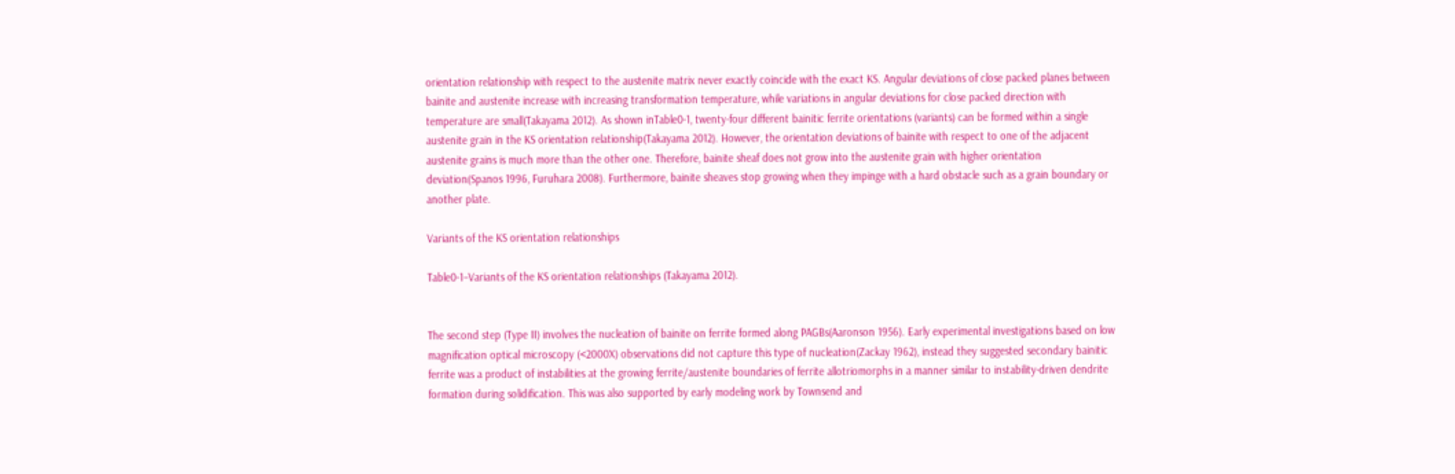orientation relationship with respect to the austenite matrix never exactly coincide with the exact KS. Angular deviations of close packed planes between bainite and austenite increase with increasing transformation temperature, while variations in angular deviations for close packed direction with temperature are small(Takayama 2012). As shown inTable0‑1, twenty-four different bainitic ferrite orientations (variants) can be formed within a single austenite grain in the KS orientation relationship(Takayama 2012). However, the orientation deviations of bainite with respect to one of the adjacent austenite grains is much more than the other one. Therefore, bainite sheaf does not grow into the austenite grain with higher orientation deviation(Spanos 1996, Furuhara 2008). Furthermore, bainite sheaves stop growing when they impinge with a hard obstacle such as a grain boundary or another plate.

Variants of the KS orientation relationships

Table0‑1–Variants of the KS orientation relationships (Takayama 2012).


The second step (Type II) involves the nucleation of bainite on ferrite formed along PAGBs(Aaronson 1956). Early experimental investigations based on low magnification optical microscopy (<2000X) observations did not capture this type of nucleation(Zackay 1962), instead they suggested secondary bainitic ferrite was a product of instabilities at the growing ferrite/austenite boundaries of ferrite allotriomorphs in a manner similar to instability-driven dendrite formation during solidification. This was also supported by early modeling work by Townsend and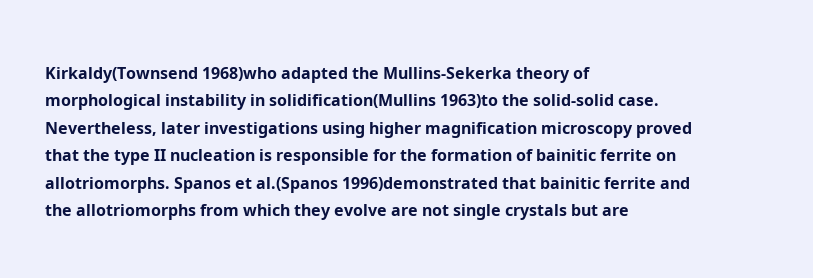Kirkaldy(Townsend 1968)who adapted the Mullins-Sekerka theory of morphological instability in solidification(Mullins 1963)to the solid-solid case. Nevertheless, later investigations using higher magnification microscopy proved that the type II nucleation is responsible for the formation of bainitic ferrite on allotriomorphs. Spanos et al.(Spanos 1996)demonstrated that bainitic ferrite and the allotriomorphs from which they evolve are not single crystals but are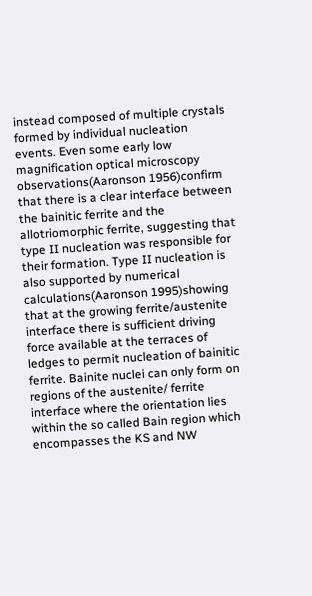instead composed of multiple crystals formed by individual nucleation events. Even some early low magnification optical microscopy observations(Aaronson 1956)confirm that there is a clear interface between the bainitic ferrite and the allotriomorphic ferrite, suggesting that type II nucleation was responsible for their formation. Type II nucleation is also supported by numerical calculations(Aaronson 1995)showing that at the growing ferrite/austenite interface there is sufficient driving force available at the terraces of ledges to permit nucleation of bainitic ferrite. Bainite nuclei can only form on regions of the austenite/ ferrite interface where the orientation lies within the so called Bain region which encompasses the KS and NW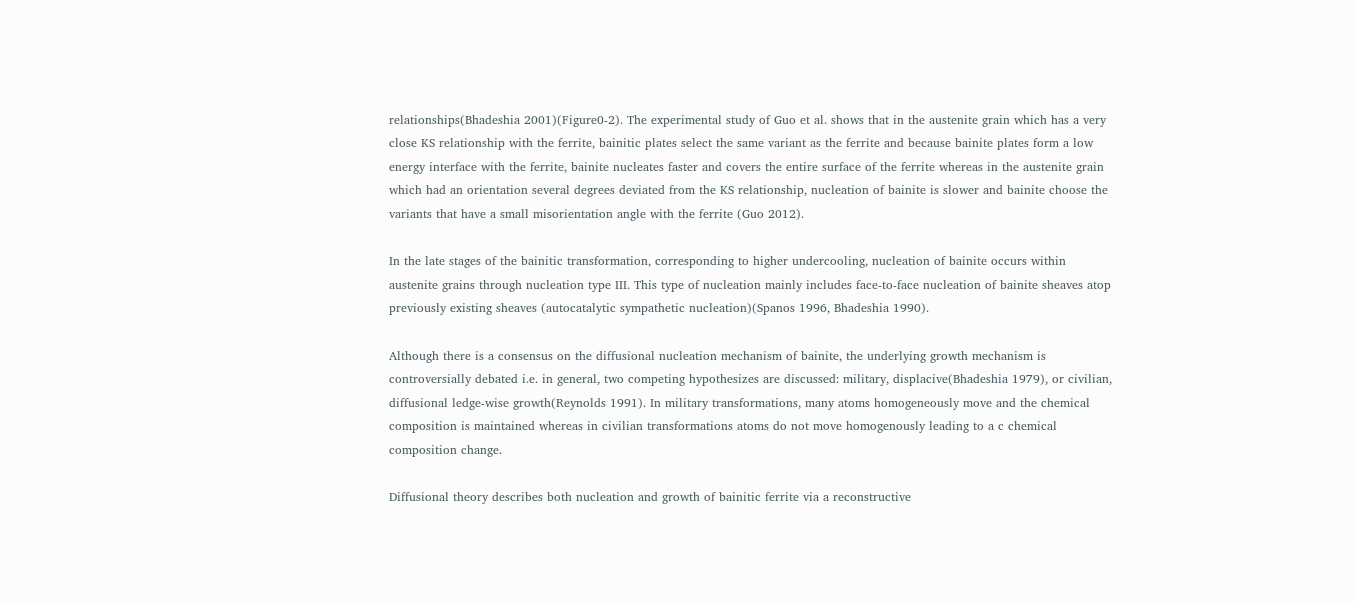relationships(Bhadeshia 2001)(Figure0‑2). The experimental study of Guo et al. shows that in the austenite grain which has a very close KS relationship with the ferrite, bainitic plates select the same variant as the ferrite and because bainite plates form a low energy interface with the ferrite, bainite nucleates faster and covers the entire surface of the ferrite whereas in the austenite grain which had an orientation several degrees deviated from the KS relationship, nucleation of bainite is slower and bainite choose the variants that have a small misorientation angle with the ferrite (Guo 2012).

In the late stages of the bainitic transformation, corresponding to higher undercooling, nucleation of bainite occurs within austenite grains through nucleation type III. This type of nucleation mainly includes face-to-face nucleation of bainite sheaves atop previously existing sheaves (autocatalytic sympathetic nucleation)(Spanos 1996, Bhadeshia 1990).

Although there is a consensus on the diffusional nucleation mechanism of bainite, the underlying growth mechanism is controversially debated i.e. in general, two competing hypothesizes are discussed: military, displacive(Bhadeshia 1979), or civilian, diffusional ledge-wise growth(Reynolds 1991). In military transformations, many atoms homogeneously move and the chemical composition is maintained whereas in civilian transformations atoms do not move homogenously leading to a c chemical composition change.

Diffusional theory describes both nucleation and growth of bainitic ferrite via a reconstructive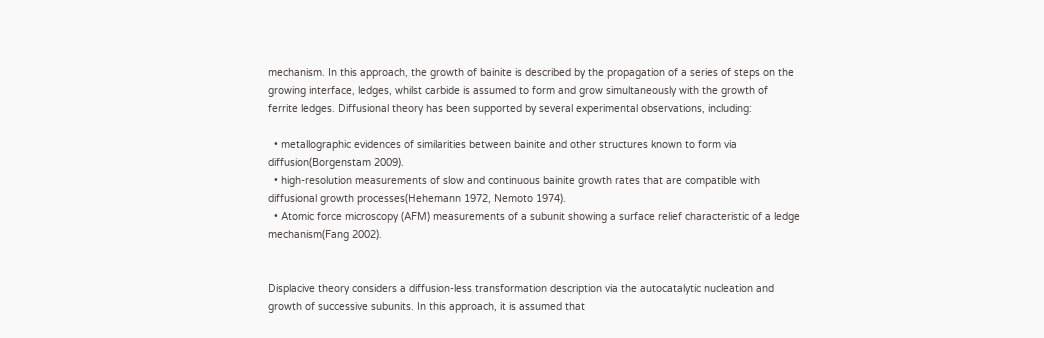mechanism. In this approach, the growth of bainite is described by the propagation of a series of steps on the growing interface, ledges, whilst carbide is assumed to form and grow simultaneously with the growth of ferrite ledges. Diffusional theory has been supported by several experimental observations, including:

  • metallographic evidences of similarities between bainite and other structures known to form via diffusion(Borgenstam 2009).
  • high-resolution measurements of slow and continuous bainite growth rates that are compatible with diffusional growth processes(Hehemann 1972, Nemoto 1974).
  • Atomic force microscopy (AFM) measurements of a subunit showing a surface relief characteristic of a ledge mechanism(Fang 2002).


Displacive theory considers a diffusion-less transformation description via the autocatalytic nucleation and growth of successive subunits. In this approach, it is assumed that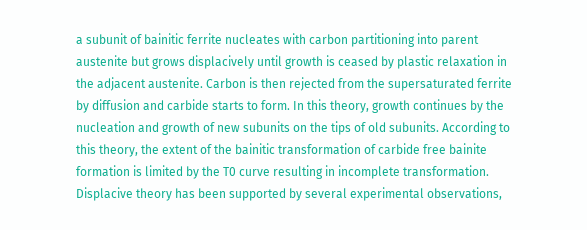a subunit of bainitic ferrite nucleates with carbon partitioning into parent austenite but grows displacively until growth is ceased by plastic relaxation in the adjacent austenite. Carbon is then rejected from the supersaturated ferrite by diffusion and carbide starts to form. In this theory, growth continues by the nucleation and growth of new subunits on the tips of old subunits. According to this theory, the extent of the bainitic transformation of carbide free bainite formation is limited by the T0 curve resulting in incomplete transformation. Displacive theory has been supported by several experimental observations,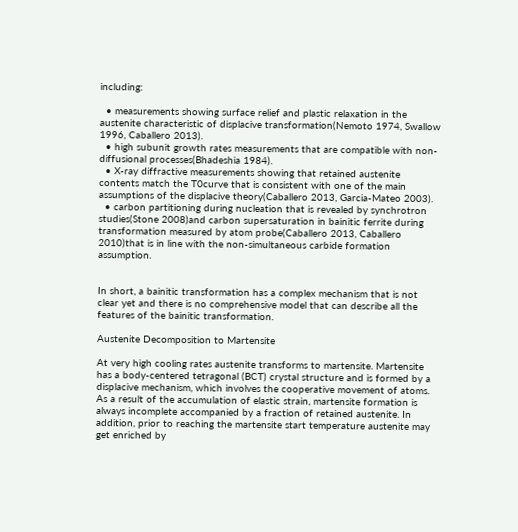including:

  • measurements showing surface relief and plastic relaxation in the austenite characteristic of displacive transformation(Nemoto 1974, Swallow 1996, Caballero 2013).
  • high subunit growth rates measurements that are compatible with non-diffusional processes(Bhadeshia 1984).
  • X-ray diffractive measurements showing that retained austenite contents match the T0curve that is consistent with one of the main assumptions of the displacive theory(Caballero 2013, Garcia-Mateo 2003).
  • carbon partitioning during nucleation that is revealed by synchrotron studies(Stone 2008)and carbon supersaturation in bainitic ferrite during transformation measured by atom probe(Caballero 2013, Caballero 2010)that is in line with the non-simultaneous carbide formation assumption.


In short, a bainitic transformation has a complex mechanism that is not clear yet and there is no comprehensive model that can describe all the features of the bainitic transformation.

Austenite Decomposition to Martensite

At very high cooling rates austenite transforms to martensite. Martensite has a body-centered tetragonal (BCT) crystal structure and is formed by a displacive mechanism, which involves the cooperative movement of atoms. As a result of the accumulation of elastic strain, martensite formation is always incomplete accompanied by a fraction of retained austenite. In addition, prior to reaching the martensite start temperature austenite may get enriched by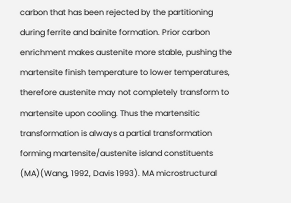carbon that has been rejected by the partitioning during ferrite and bainite formation. Prior carbon enrichment makes austenite more stable, pushing the martensite finish temperature to lower temperatures, therefore austenite may not completely transform to martensite upon cooling. Thus the martensitic transformation is always a partial transformation forming martensite/austenite island constituents (MA)(Wang, 1992, Davis 1993). MA microstructural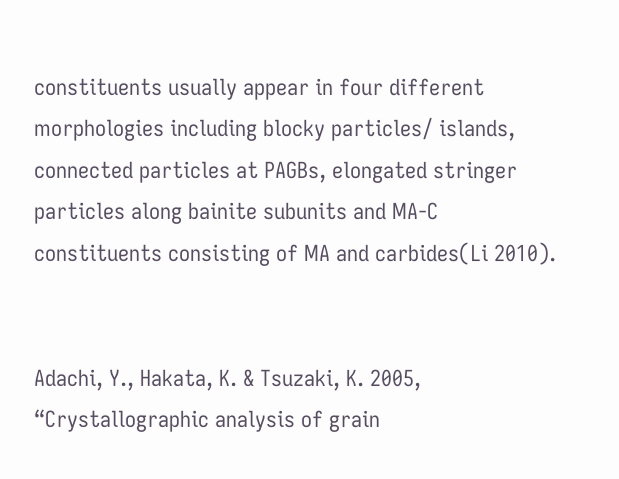constituents usually appear in four different morphologies including blocky particles/ islands, connected particles at PAGBs, elongated stringer particles along bainite subunits and MA-C constituents consisting of MA and carbides(Li 2010).


Adachi, Y., Hakata, K. & Tsuzaki, K. 2005, “Crystallographic analysis of grain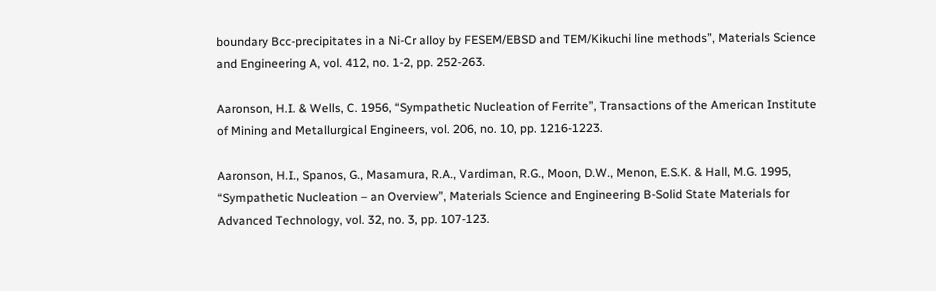boundary Bcc-precipitates in a Ni-Cr alloy by FESEM/EBSD and TEM/Kikuchi line methods”, Materials Science and Engineering A, vol. 412, no. 1-2, pp. 252-263.

Aaronson, H.I. & Wells, C. 1956, “Sympathetic Nucleation of Ferrite”, Transactions of the American Institute of Mining and Metallurgical Engineers, vol. 206, no. 10, pp. 1216-1223.

Aaronson, H.I., Spanos, G., Masamura, R.A., Vardiman, R.G., Moon, D.W., Menon, E.S.K. & Hall, M.G. 1995, “Sympathetic Nucleation – an Overview”, Materials Science and Engineering B-Solid State Materials for Advanced Technology, vol. 32, no. 3, pp. 107-123.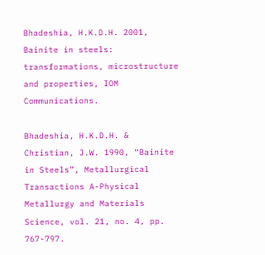Bhadeshia, H.K.D.H. 2001, Bainite in steels: transformations, microstructure and properties, IOM Communications.

Bhadeshia, H.K.D.H. & Christian, J.W. 1990, “Bainite in Steels”, Metallurgical Transactions A-Physical Metallurgy and Materials Science, vol. 21, no. 4, pp. 767-797.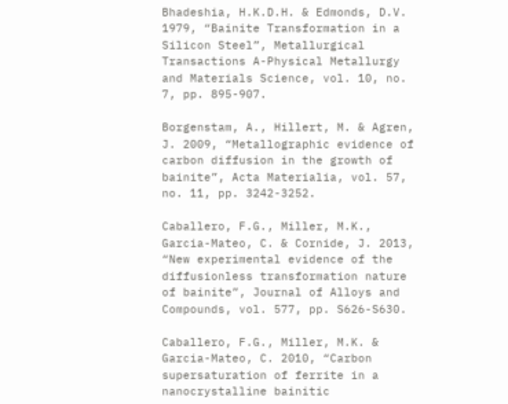Bhadeshia, H.K.D.H. & Edmonds, D.V. 1979, “Bainite Transformation in a Silicon Steel”, Metallurgical Transactions A-Physical Metallurgy and Materials Science, vol. 10, no. 7, pp. 895-907.

Borgenstam, A., Hillert, M. & Agren, J. 2009, “Metallographic evidence of carbon diffusion in the growth of bainite”, Acta Materialia, vol. 57, no. 11, pp. 3242-3252.

Caballero, F.G., Miller, M.K., Garcia-Mateo, C. & Cornide, J. 2013, “New experimental evidence of the diffusionless transformation nature of bainite”, Journal of Alloys and Compounds, vol. 577, pp. S626-S630.

Caballero, F.G., Miller, M.K. & Garcia-Mateo, C. 2010, “Carbon supersaturation of ferrite in a nanocrystalline bainitic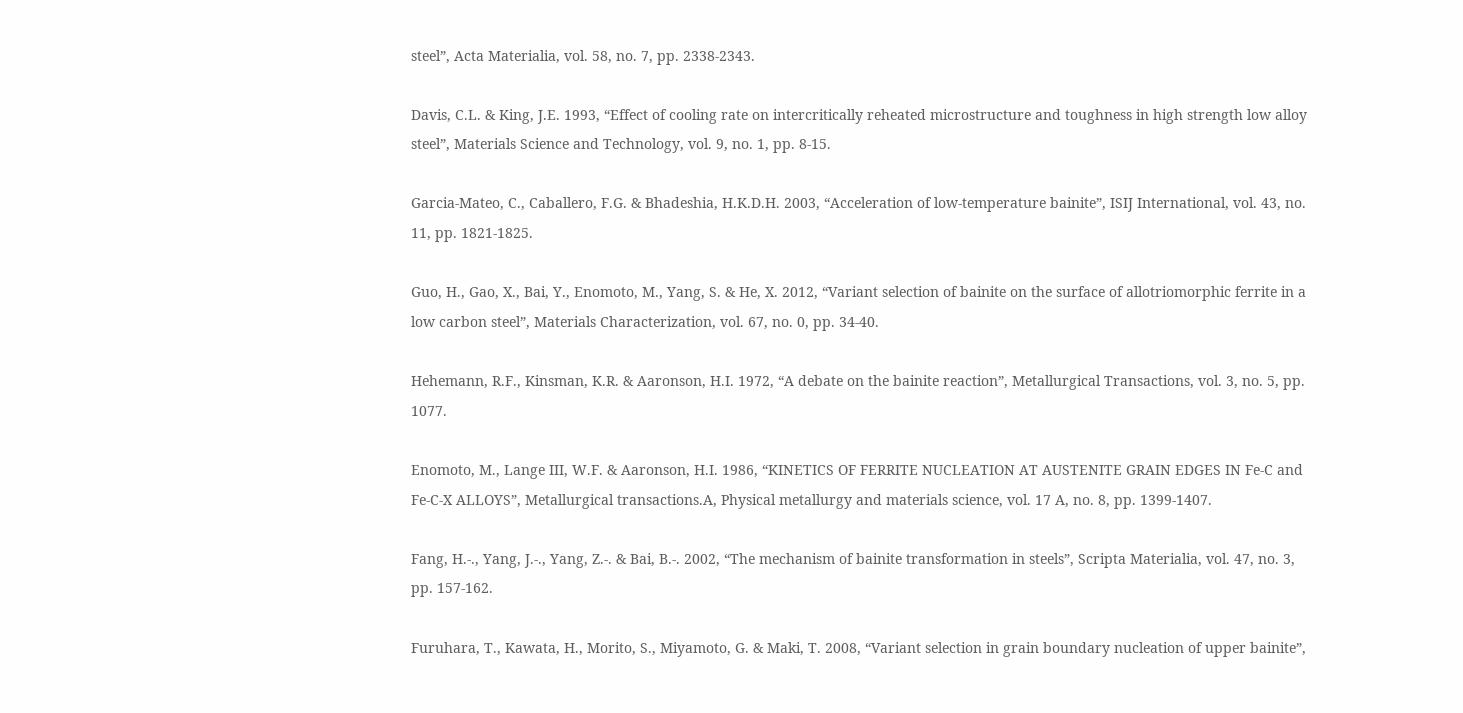steel”, Acta Materialia, vol. 58, no. 7, pp. 2338-2343.

Davis, C.L. & King, J.E. 1993, “Effect of cooling rate on intercritically reheated microstructure and toughness in high strength low alloy steel”, Materials Science and Technology, vol. 9, no. 1, pp. 8-15.

Garcia-Mateo, C., Caballero, F.G. & Bhadeshia, H.K.D.H. 2003, “Acceleration of low-temperature bainite”, ISIJ International, vol. 43, no. 11, pp. 1821-1825.

Guo, H., Gao, X., Bai, Y., Enomoto, M., Yang, S. & He, X. 2012, “Variant selection of bainite on the surface of allotriomorphic ferrite in a low carbon steel”, Materials Characterization, vol. 67, no. 0, pp. 34-40.

Hehemann, R.F., Kinsman, K.R. & Aaronson, H.I. 1972, “A debate on the bainite reaction”, Metallurgical Transactions, vol. 3, no. 5, pp. 1077.

Enomoto, M., Lange III, W.F. & Aaronson, H.I. 1986, “KINETICS OF FERRITE NUCLEATION AT AUSTENITE GRAIN EDGES IN Fe-C and Fe-C-X ALLOYS”, Metallurgical transactions.A, Physical metallurgy and materials science, vol. 17 A, no. 8, pp. 1399-1407.

Fang, H.-., Yang, J.-., Yang, Z.-. & Bai, B.-. 2002, “The mechanism of bainite transformation in steels”, Scripta Materialia, vol. 47, no. 3, pp. 157-162.

Furuhara, T., Kawata, H., Morito, S., Miyamoto, G. & Maki, T. 2008, “Variant selection in grain boundary nucleation of upper bainite”,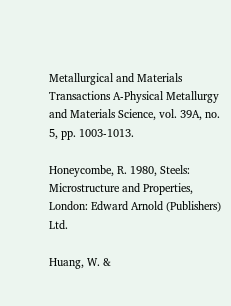Metallurgical and Materials Transactions A-Physical Metallurgy and Materials Science, vol. 39A, no. 5, pp. 1003-1013.

Honeycombe, R. 1980, Steels: Microstructure and Properties, London: Edward Arnold (Publishers) Ltd.

Huang, W. &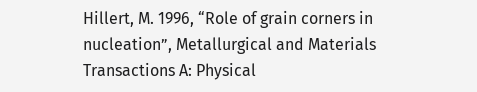Hillert, M. 1996, “Role of grain corners in nucleation”, Metallurgical and Materials Transactions A: Physical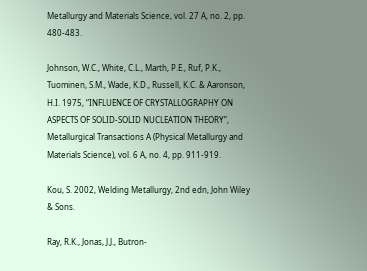Metallurgy and Materials Science, vol. 27 A, no. 2, pp. 480-483.

Johnson, W.C., White, C.L., Marth, P.E., Ruf, P.K., Tuominen, S.M., Wade, K.D., Russell, K.C. & Aaronson, H.I. 1975, “INFLUENCE OF CRYSTALLOGRAPHY ON ASPECTS OF SOLID-SOLID NUCLEATION THEORY”, Metallurgical Transactions A (Physical Metallurgy and Materials Science), vol. 6 A, no. 4, pp. 911-919.

Kou, S. 2002, Welding Metallurgy, 2nd edn, John Wiley & Sons.

Ray, R.K., Jonas, J.J., Butron-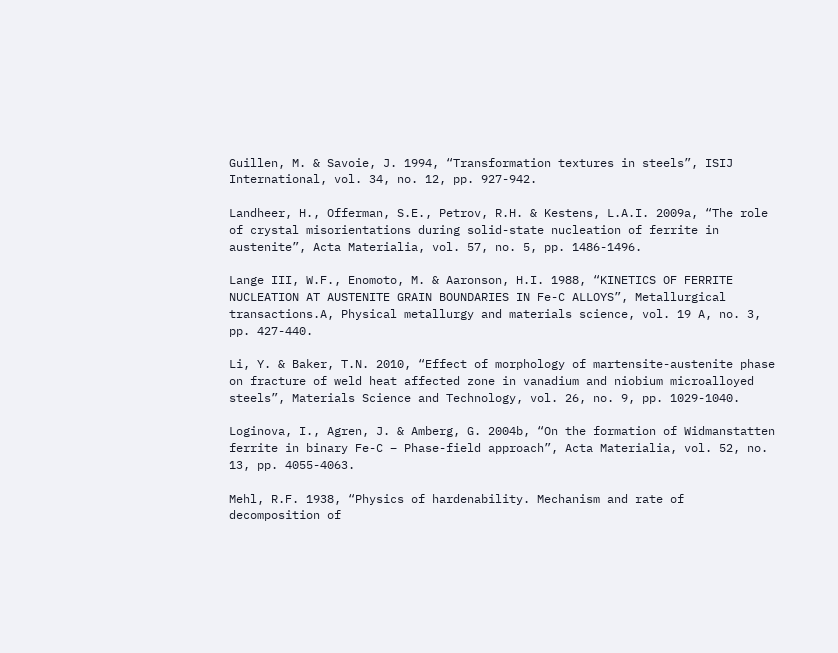Guillen, M. & Savoie, J. 1994, “Transformation textures in steels”, ISIJ International, vol. 34, no. 12, pp. 927-942.

Landheer, H., Offerman, S.E., Petrov, R.H. & Kestens, L.A.I. 2009a, “The role of crystal misorientations during solid-state nucleation of ferrite in austenite”, Acta Materialia, vol. 57, no. 5, pp. 1486-1496.

Lange III, W.F., Enomoto, M. & Aaronson, H.I. 1988, “KINETICS OF FERRITE NUCLEATION AT AUSTENITE GRAIN BOUNDARIES IN Fe-C ALLOYS”, Metallurgical transactions.A, Physical metallurgy and materials science, vol. 19 A, no. 3, pp. 427-440.

Li, Y. & Baker, T.N. 2010, “Effect of morphology of martensite-austenite phase on fracture of weld heat affected zone in vanadium and niobium microalloyed steels”, Materials Science and Technology, vol. 26, no. 9, pp. 1029-1040.

Loginova, I., Agren, J. & Amberg, G. 2004b, “On the formation of Widmanstatten ferrite in binary Fe-C – Phase-field approach”, Acta Materialia, vol. 52, no. 13, pp. 4055-4063.

Mehl, R.F. 1938, “Physics of hardenability. Mechanism and rate of decomposition of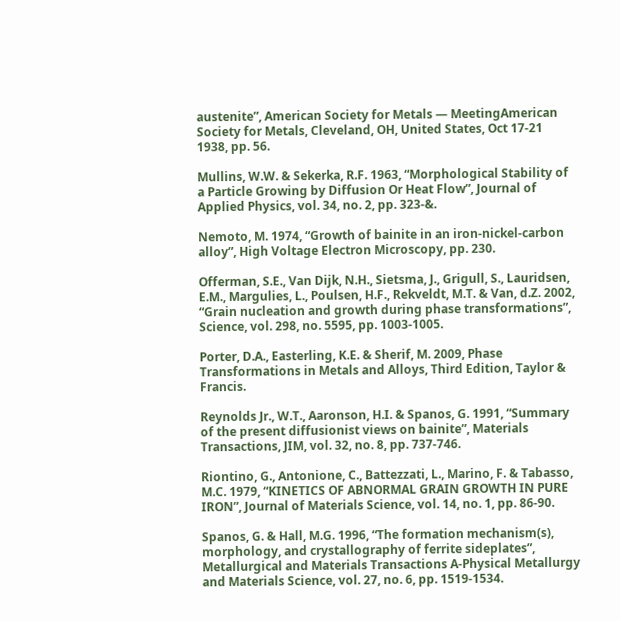austenite”, American Society for Metals — MeetingAmerican Society for Metals, Cleveland, OH, United States, Oct 17-21 1938, pp. 56.

Mullins, W.W. & Sekerka, R.F. 1963, “Morphological Stability of a Particle Growing by Diffusion Or Heat Flow”, Journal of Applied Physics, vol. 34, no. 2, pp. 323-&.

Nemoto, M. 1974, “Growth of bainite in an iron-nickel-carbon alloy”, High Voltage Electron Microscopy, pp. 230.

Offerman, S.E., Van Dijk, N.H., Sietsma, J., Grigull, S., Lauridsen, E.M., Margulies, L., Poulsen, H.F., Rekveldt, M.T. & Van, d.Z. 2002, “Grain nucleation and growth during phase transformations”, Science, vol. 298, no. 5595, pp. 1003-1005.

Porter, D.A., Easterling, K.E. & Sherif, M. 2009, Phase Transformations in Metals and Alloys, Third Edition, Taylor & Francis.

Reynolds Jr., W.T., Aaronson, H.I. & Spanos, G. 1991, “Summary of the present diffusionist views on bainite”, Materials Transactions, JIM, vol. 32, no. 8, pp. 737-746.

Riontino, G., Antonione, C., Battezzati, L., Marino, F. & Tabasso, M.C. 1979, “KINETICS OF ABNORMAL GRAIN GROWTH IN PURE IRON”, Journal of Materials Science, vol. 14, no. 1, pp. 86-90.

Spanos, G. & Hall, M.G. 1996, “The formation mechanism(s), morphology, and crystallography of ferrite sideplates”, Metallurgical and Materials Transactions A-Physical Metallurgy and Materials Science, vol. 27, no. 6, pp. 1519-1534.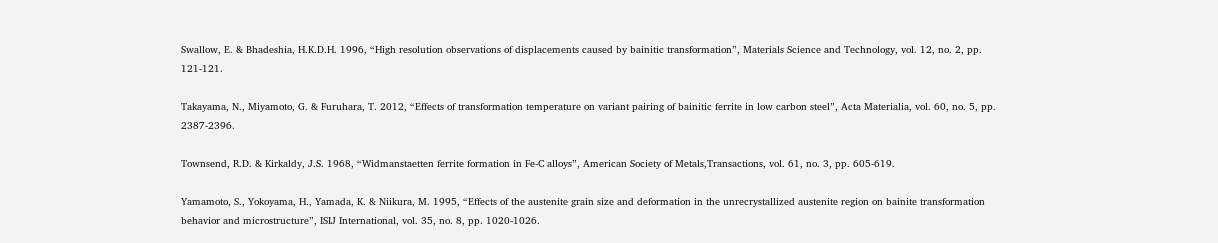Swallow, E. & Bhadeshia, H.K.D.H. 1996, “High resolution observations of displacements caused by bainitic transformation”, Materials Science and Technology, vol. 12, no. 2, pp. 121-121.

Takayama, N., Miyamoto, G. & Furuhara, T. 2012, “Effects of transformation temperature on variant pairing of bainitic ferrite in low carbon steel”, Acta Materialia, vol. 60, no. 5, pp. 2387-2396.

Townsend, R.D. & Kirkaldy, J.S. 1968, “Widmanstaetten ferrite formation in Fe-C alloys”, American Society of Metals,Transactions, vol. 61, no. 3, pp. 605-619.

Yamamoto, S., Yokoyama, H., Yamada, K. & Niikura, M. 1995, “Effects of the austenite grain size and deformation in the unrecrystallized austenite region on bainite transformation behavior and microstructure”, ISIJ International, vol. 35, no. 8, pp. 1020-1026.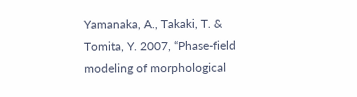Yamanaka, A., Takaki, T. & Tomita, Y. 2007, “Phase-field modeling of morphological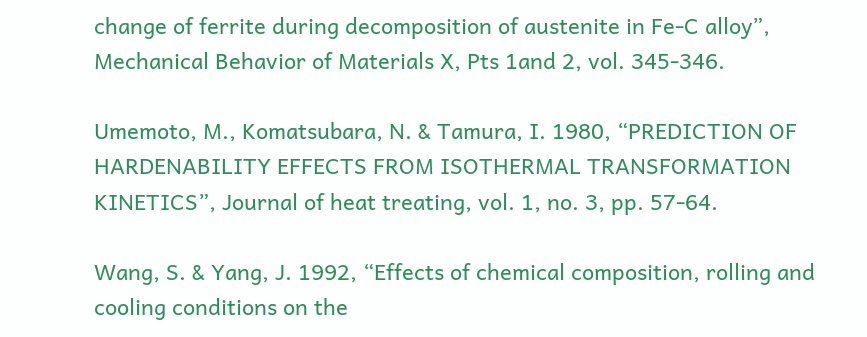change of ferrite during decomposition of austenite in Fe-C alloy”, Mechanical Behavior of Materials X, Pts 1and 2, vol. 345-346.

Umemoto, M., Komatsubara, N. & Tamura, I. 1980, “PREDICTION OF HARDENABILITY EFFECTS FROM ISOTHERMAL TRANSFORMATION KINETICS”, Journal of heat treating, vol. 1, no. 3, pp. 57-64.

Wang, S. & Yang, J. 1992, “Effects of chemical composition, rolling and cooling conditions on the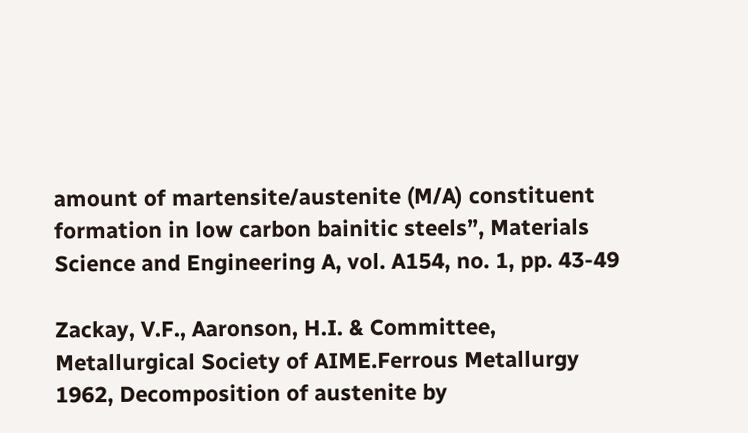amount of martensite/austenite (M/A) constituent formation in low carbon bainitic steels”, Materials Science and Engineering A, vol. A154, no. 1, pp. 43-49

Zackay, V.F., Aaronson, H.I. & Committee, Metallurgical Society of AIME.Ferrous Metallurgy 1962, Decomposition of austenite by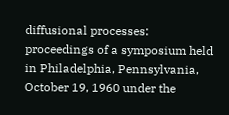diffusional processes: proceedings of a symposium held in Philadelphia, Pennsylvania, October 19, 1960 under the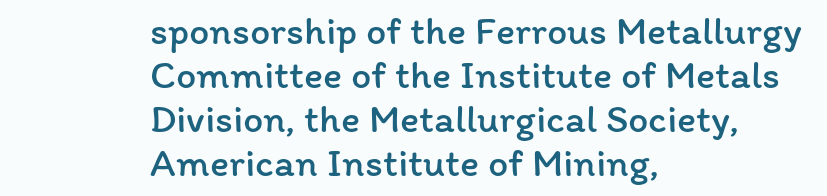sponsorship of the Ferrous Metallurgy Committee of the Institute of Metals Division, the Metallurgical Society, American Institute of Mining,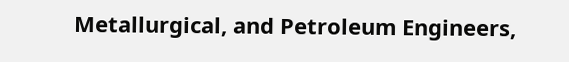Metallurgical, and Petroleum Engineers,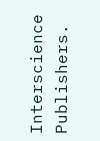Interscience Publishers.